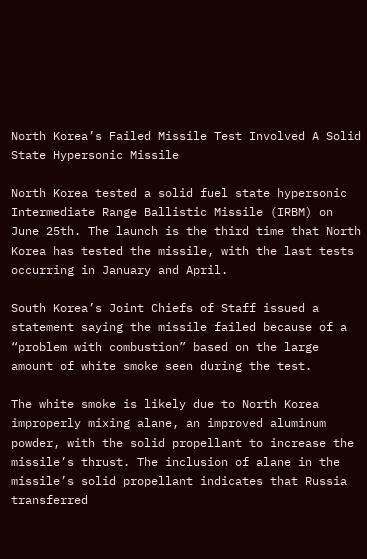North Korea’s Failed Missile Test Involved A Solid State Hypersonic Missile

North Korea tested a solid fuel state hypersonic Intermediate Range Ballistic Missile (IRBM) on June 25th. The launch is the third time that North Korea has tested the missile, with the last tests occurring in January and April.

South Korea’s Joint Chiefs of Staff issued a statement saying the missile failed because of a “problem with combustion” based on the large amount of white smoke seen during the test.

The white smoke is likely due to North Korea improperly mixing alane, an improved aluminum powder, with the solid propellant to increase the missile’s thrust. The inclusion of alane in the missile’s solid propellant indicates that Russia transferred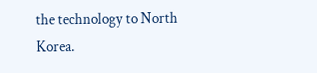the technology to North Korea.